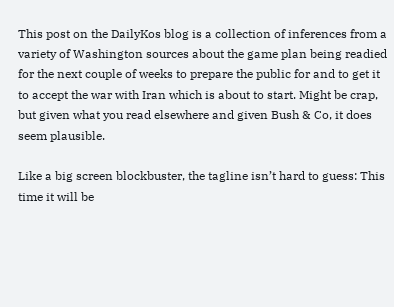This post on the DailyKos blog is a collection of inferences from a variety of Washington sources about the game plan being readied for the next couple of weeks to prepare the public for and to get it to accept the war with Iran which is about to start. Might be crap, but given what you read elsewhere and given Bush & Co, it does seem plausible.

Like a big screen blockbuster, the tagline isn’t hard to guess: This time it will be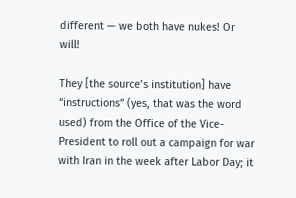different — we both have nukes! Or will!

They [the source’s institution] have “instructions” (yes, that was the word used) from the Office of the Vice-President to roll out a campaign for war with Iran in the week after Labor Day; it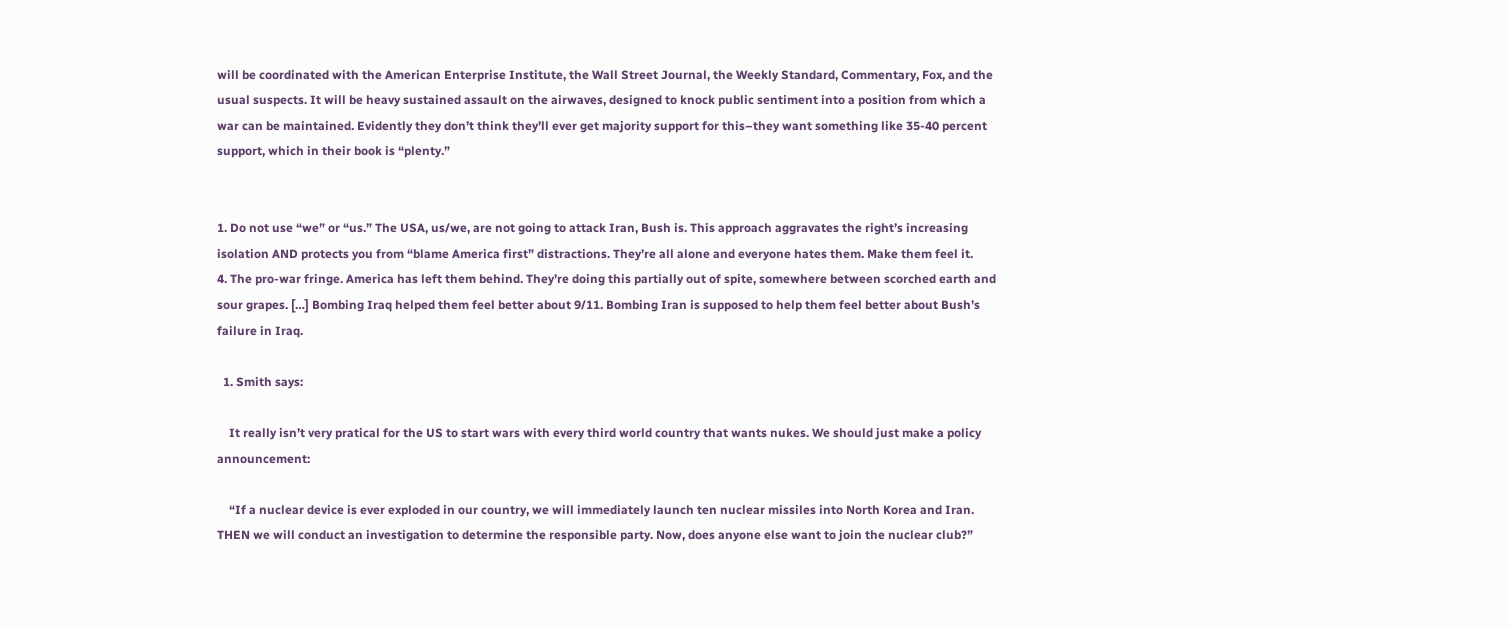will be coordinated with the American Enterprise Institute, the Wall Street Journal, the Weekly Standard, Commentary, Fox, and the usual suspects. It will be heavy sustained assault on the airwaves, designed to knock public sentiment into a position from which a war can be maintained. Evidently they don’t think they’ll ever get majority support for this–they want something like 35-40 percent support, which in their book is “plenty.”


1. Do not use “we” or “us.” The USA, us/we, are not going to attack Iran, Bush is. This approach aggravates the right’s increasing isolation AND protects you from “blame America first” distractions. They’re all alone and everyone hates them. Make them feel it.
4. The pro-war fringe. America has left them behind. They’re doing this partially out of spite, somewhere between scorched earth and sour grapes. […] Bombing Iraq helped them feel better about 9/11. Bombing Iran is supposed to help them feel better about Bush’s failure in Iraq.

  1. Smith says:

    It really isn’t very pratical for the US to start wars with every third world country that wants nukes. We should just make a policy announcement:

    “If a nuclear device is ever exploded in our country, we will immediately launch ten nuclear missiles into North Korea and Iran. THEN we will conduct an investigation to determine the responsible party. Now, does anyone else want to join the nuclear club?”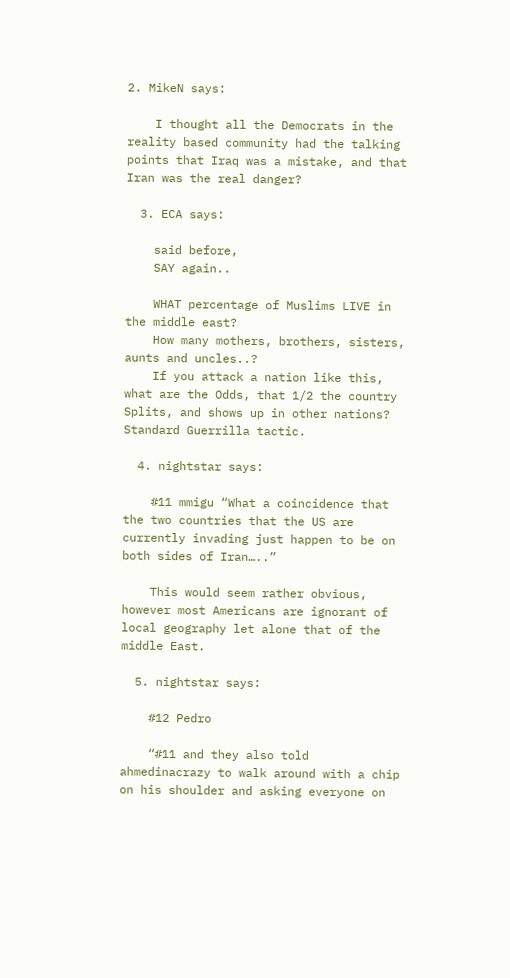2. MikeN says:

    I thought all the Democrats in the reality based community had the talking points that Iraq was a mistake, and that Iran was the real danger?

  3. ECA says:

    said before,
    SAY again..

    WHAT percentage of Muslims LIVE in the middle east?
    How many mothers, brothers, sisters, aunts and uncles..?
    If you attack a nation like this, what are the Odds, that 1/2 the country Splits, and shows up in other nations? Standard Guerrilla tactic.

  4. nightstar says:

    #11 mmigu “What a coincidence that the two countries that the US are currently invading just happen to be on both sides of Iran…..”

    This would seem rather obvious, however most Americans are ignorant of local geography let alone that of the middle East.

  5. nightstar says:

    #12 Pedro

    “#11 and they also told ahmedinacrazy to walk around with a chip on his shoulder and asking everyone on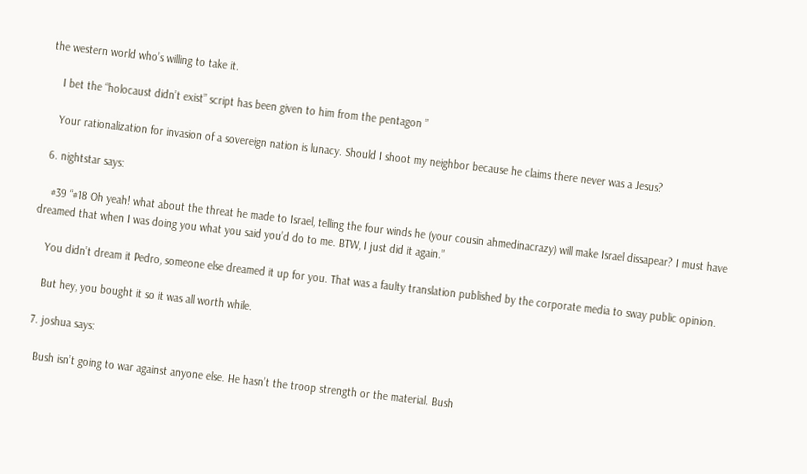the western world who’s willing to take it.

    I bet the “holocaust didn’t exist” script has been given to him from the pentagon ”

    Your rationalization for invasion of a sovereign nation is lunacy. Should I shoot my neighbor because he claims there never was a Jesus?

  6. nightstar says:

    #39 “#18 Oh yeah! what about the threat he made to Israel, telling the four winds he (your cousin ahmedinacrazy) will make Israel dissapear? I must have dreamed that when I was doing you what you said you’d do to me. BTW, I just did it again.”

    You didn’t dream it Pedro, someone else dreamed it up for you. That was a faulty translation published by the corporate media to sway public opinion.

    But hey, you bought it so it was all worth while.

  7. joshua says:

    Bush isn’t going to war against anyone else. He hasn’t the troop strength or the material. Bush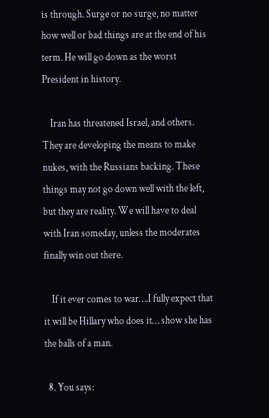is through. Surge or no surge, no matter how well or bad things are at the end of his term. He will go down as the worst President in history.

    Iran has threatened Israel, and others. They are developing the means to make nukes, with the Russians backing. These things may not go down well with the left, but they are reality. We will have to deal with Iran someday, unless the moderates finally win out there.

    If it ever comes to war….I fully expect that it will be Hillary who does it… show she has the balls of a man.

  8. You says: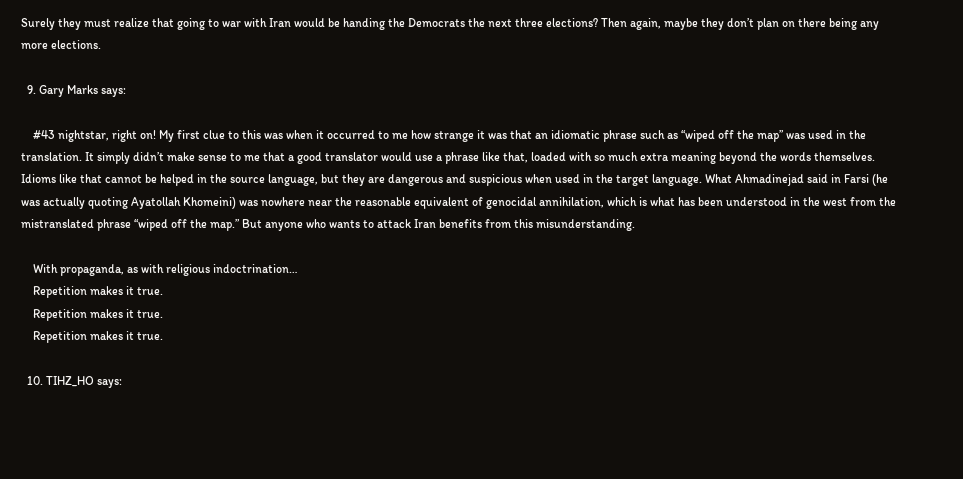Surely they must realize that going to war with Iran would be handing the Democrats the next three elections? Then again, maybe they don’t plan on there being any more elections.

  9. Gary Marks says:

    #43 nightstar, right on! My first clue to this was when it occurred to me how strange it was that an idiomatic phrase such as “wiped off the map” was used in the translation. It simply didn’t make sense to me that a good translator would use a phrase like that, loaded with so much extra meaning beyond the words themselves. Idioms like that cannot be helped in the source language, but they are dangerous and suspicious when used in the target language. What Ahmadinejad said in Farsi (he was actually quoting Ayatollah Khomeini) was nowhere near the reasonable equivalent of genocidal annihilation, which is what has been understood in the west from the mistranslated phrase “wiped off the map.” But anyone who wants to attack Iran benefits from this misunderstanding.

    With propaganda, as with religious indoctrination…
    Repetition makes it true.
    Repetition makes it true.
    Repetition makes it true.

  10. TIHZ_HO says: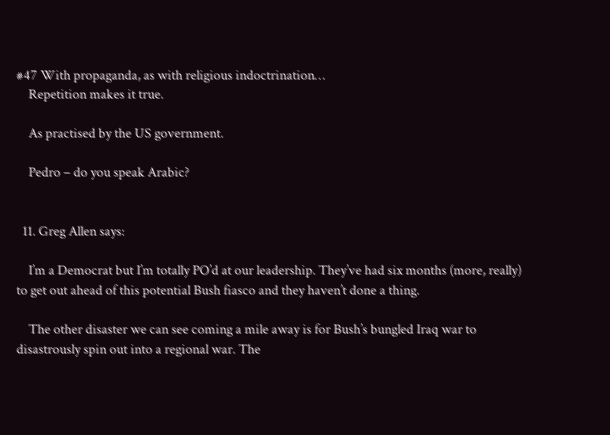#47 With propaganda, as with religious indoctrination…
    Repetition makes it true.

    As practised by the US government.

    Pedro – do you speak Arabic?


  11. Greg Allen says:

    I’m a Democrat but I’m totally PO’d at our leadership. They’ve had six months (more, really) to get out ahead of this potential Bush fiasco and they haven’t done a thing.

    The other disaster we can see coming a mile away is for Bush’s bungled Iraq war to disastrously spin out into a regional war. The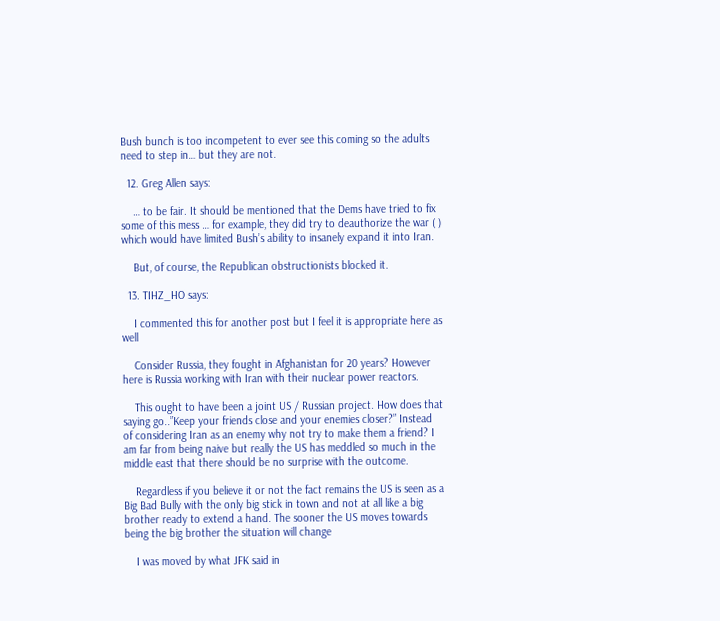Bush bunch is too incompetent to ever see this coming so the adults need to step in… but they are not.

  12. Greg Allen says:

    … to be fair. It should be mentioned that the Dems have tried to fix some of this mess … for example, they did try to deauthorize the war ( ) which would have limited Bush’s ability to insanely expand it into Iran.

    But, of course, the Republican obstructionists blocked it.

  13. TIHZ_HO says:

    I commented this for another post but I feel it is appropriate here as well

    Consider Russia, they fought in Afghanistan for 20 years? However here is Russia working with Iran with their nuclear power reactors.

    This ought to have been a joint US / Russian project. How does that saying go..”Keep your friends close and your enemies closer?” Instead of considering Iran as an enemy why not try to make them a friend? I am far from being naive but really the US has meddled so much in the middle east that there should be no surprise with the outcome.

    Regardless if you believe it or not the fact remains the US is seen as a Big Bad Bully with the only big stick in town and not at all like a big brother ready to extend a hand. The sooner the US moves towards being the big brother the situation will change

    I was moved by what JFK said in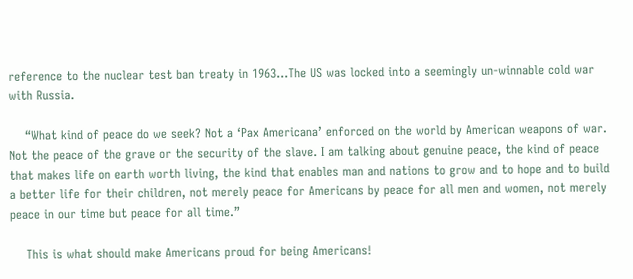reference to the nuclear test ban treaty in 1963…The US was locked into a seemingly un-winnable cold war with Russia.

    “What kind of peace do we seek? Not a ‘Pax Americana’ enforced on the world by American weapons of war. Not the peace of the grave or the security of the slave. I am talking about genuine peace, the kind of peace that makes life on earth worth living, the kind that enables man and nations to grow and to hope and to build a better life for their children, not merely peace for Americans by peace for all men and women, not merely peace in our time but peace for all time.”

    This is what should make Americans proud for being Americans!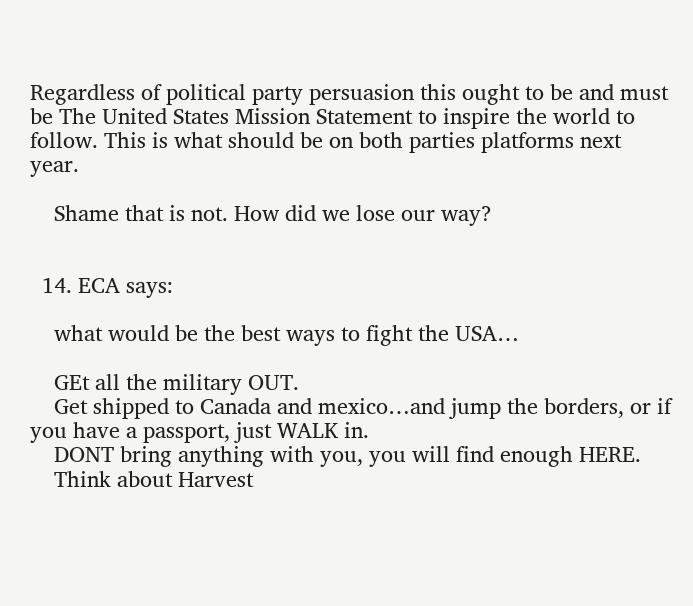Regardless of political party persuasion this ought to be and must be The United States Mission Statement to inspire the world to follow. This is what should be on both parties platforms next year.

    Shame that is not. How did we lose our way?


  14. ECA says:

    what would be the best ways to fight the USA…

    GEt all the military OUT.
    Get shipped to Canada and mexico…and jump the borders, or if you have a passport, just WALK in.
    DONT bring anything with you, you will find enough HERE.
    Think about Harvest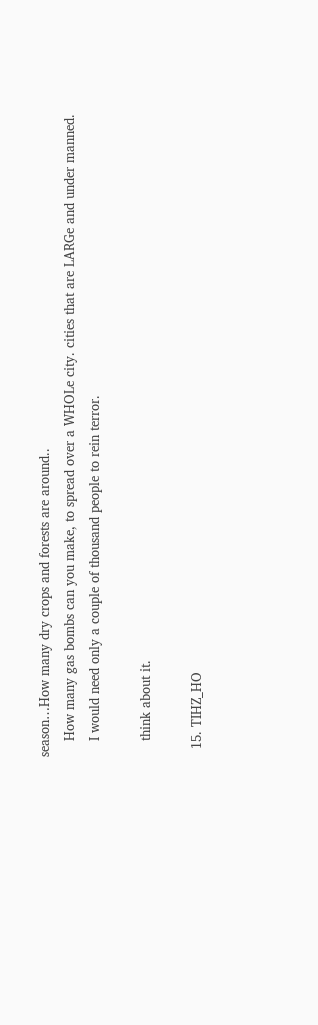season…How many dry crops and forests are around..
    How many gas bombs can you make, to spread over a WHOLe city. cities that are LARGe and under manned.
    I would need only a couple of thousand people to rein terror.

    think about it.

  15. TIHZ_HO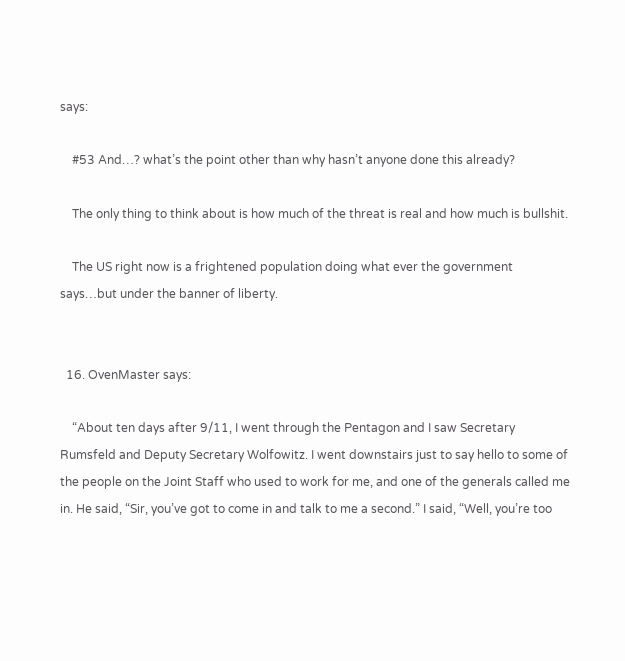says:

    #53 And…? what’s the point other than why hasn’t anyone done this already?

    The only thing to think about is how much of the threat is real and how much is bullshit.

    The US right now is a frightened population doing what ever the government says…but under the banner of liberty.


  16. OvenMaster says:

    “About ten days after 9/11, I went through the Pentagon and I saw Secretary Rumsfeld and Deputy Secretary Wolfowitz. I went downstairs just to say hello to some of the people on the Joint Staff who used to work for me, and one of the generals called me in. He said, “Sir, you’ve got to come in and talk to me a second.” I said, “Well, you’re too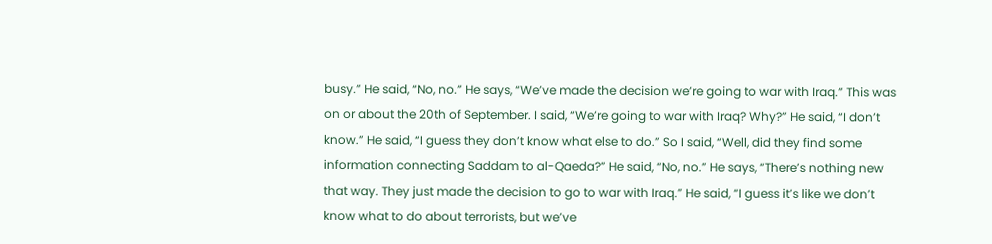busy.” He said, “No, no.” He says, “We’ve made the decision we’re going to war with Iraq.” This was on or about the 20th of September. I said, “We’re going to war with Iraq? Why?” He said, “I don’t know.” He said, “I guess they don’t know what else to do.” So I said, “Well, did they find some information connecting Saddam to al-Qaeda?” He said, “No, no.” He says, “There’s nothing new that way. They just made the decision to go to war with Iraq.” He said, “I guess it’s like we don’t know what to do about terrorists, but we’ve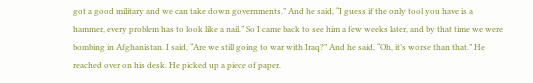got a good military and we can take down governments.” And he said, “I guess if the only tool you have is a hammer, every problem has to look like a nail.” So I came back to see him a few weeks later, and by that time we were bombing in Afghanistan. I said, “Are we still going to war with Iraq?” And he said, “Oh, it’s worse than that.” He reached over on his desk. He picked up a piece of paper.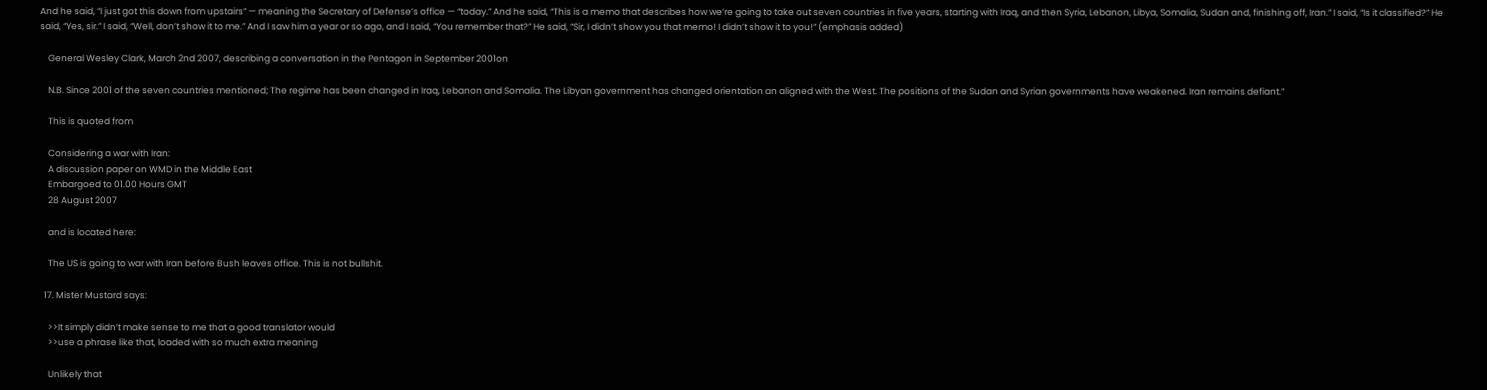And he said, “I just got this down from upstairs” — meaning the Secretary of Defense’s office — “today.” And he said, “This is a memo that describes how we’re going to take out seven countries in five years, starting with Iraq, and then Syria, Lebanon, Libya, Somalia, Sudan and, finishing off, Iran.” I said, “Is it classified?” He said, “Yes, sir.” I said, “Well, don’t show it to me.” And I saw him a year or so ago, and I said, “You remember that?” He said, “Sir, I didn’t show you that memo! I didn’t show it to you!” (emphasis added)

    General Wesley Clark, March 2nd 2007, describing a conversation in the Pentagon in September 2001on

    N.B. Since 2001 of the seven countries mentioned; The regime has been changed in Iraq, Lebanon and Somalia. The Libyan government has changed orientation an aligned with the West. The positions of the Sudan and Syrian governments have weakened. Iran remains defiant.”

    This is quoted from

    Considering a war with Iran:
    A discussion paper on WMD in the Middle East
    Embargoed to 01.00 Hours GMT
    28 August 2007

    and is located here:

    The US is going to war with Iran before Bush leaves office. This is not bullshit.

  17. Mister Mustard says:

    >>It simply didn’t make sense to me that a good translator would
    >>use a phrase like that, loaded with so much extra meaning

    Unlikely that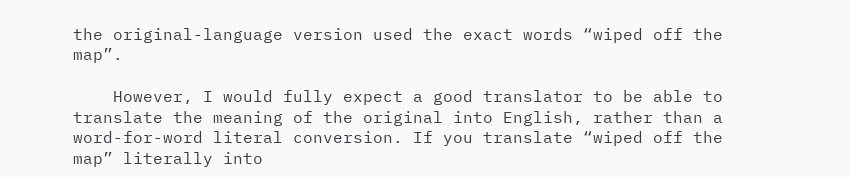the original-language version used the exact words “wiped off the map”.

    However, I would fully expect a good translator to be able to translate the meaning of the original into English, rather than a word-for-word literal conversion. If you translate “wiped off the map” literally into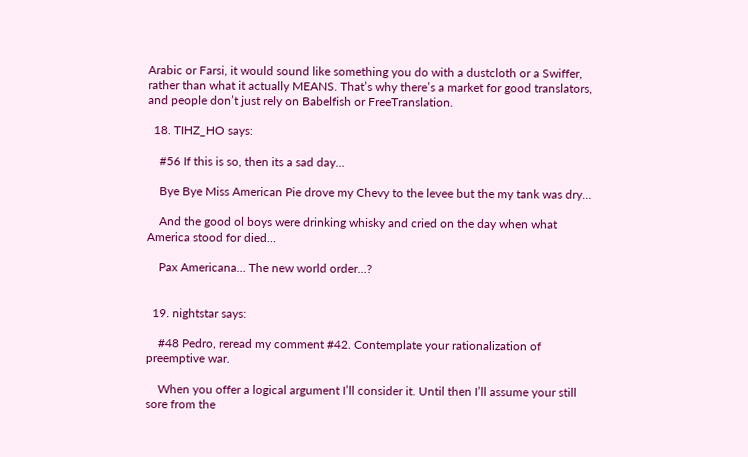Arabic or Farsi, it would sound like something you do with a dustcloth or a Swiffer, rather than what it actually MEANS. That’s why there’s a market for good translators, and people don’t just rely on Babelfish or FreeTranslation.

  18. TIHZ_HO says:

    #56 If this is so, then its a sad day…

    Bye Bye Miss American Pie drove my Chevy to the levee but the my tank was dry…

    And the good ol boys were drinking whisky and cried on the day when what America stood for died…

    Pax Americana… The new world order…?


  19. nightstar says:

    #48 Pedro, reread my comment #42. Contemplate your rationalization of preemptive war.

    When you offer a logical argument I’ll consider it. Until then I’ll assume your still sore from the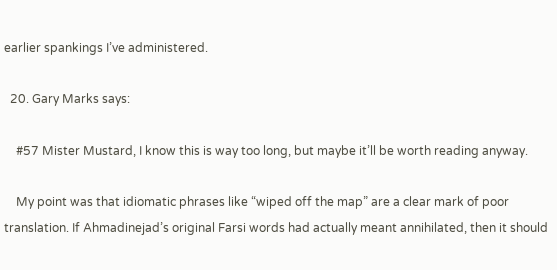earlier spankings I’ve administered.

  20. Gary Marks says:

    #57 Mister Mustard, I know this is way too long, but maybe it’ll be worth reading anyway.

    My point was that idiomatic phrases like “wiped off the map” are a clear mark of poor translation. If Ahmadinejad’s original Farsi words had actually meant annihilated, then it should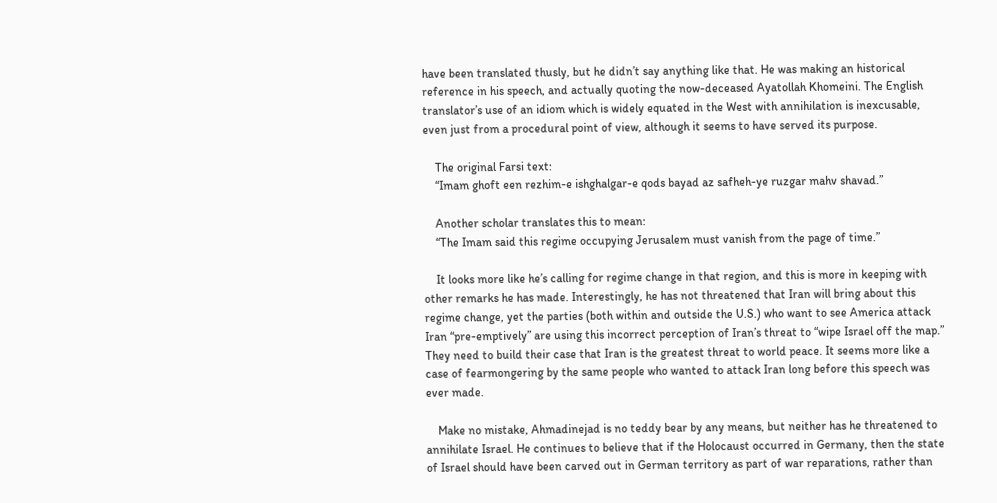have been translated thusly, but he didn’t say anything like that. He was making an historical reference in his speech, and actually quoting the now-deceased Ayatollah Khomeini. The English translator’s use of an idiom which is widely equated in the West with annihilation is inexcusable, even just from a procedural point of view, although it seems to have served its purpose.

    The original Farsi text:
    “Imam ghoft een rezhim-e ishghalgar-e qods bayad az safheh-ye ruzgar mahv shavad.”

    Another scholar translates this to mean:
    “The Imam said this regime occupying Jerusalem must vanish from the page of time.”

    It looks more like he’s calling for regime change in that region, and this is more in keeping with other remarks he has made. Interestingly, he has not threatened that Iran will bring about this regime change, yet the parties (both within and outside the U.S.) who want to see America attack Iran “pre-emptively” are using this incorrect perception of Iran’s threat to “wipe Israel off the map.” They need to build their case that Iran is the greatest threat to world peace. It seems more like a case of fearmongering by the same people who wanted to attack Iran long before this speech was ever made.

    Make no mistake, Ahmadinejad is no teddy bear by any means, but neither has he threatened to annihilate Israel. He continues to believe that if the Holocaust occurred in Germany, then the state of Israel should have been carved out in German territory as part of war reparations, rather than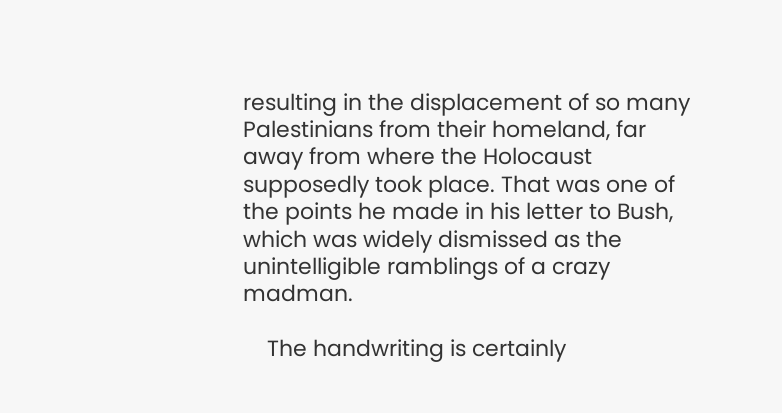resulting in the displacement of so many Palestinians from their homeland, far away from where the Holocaust supposedly took place. That was one of the points he made in his letter to Bush, which was widely dismissed as the unintelligible ramblings of a crazy madman.

    The handwriting is certainly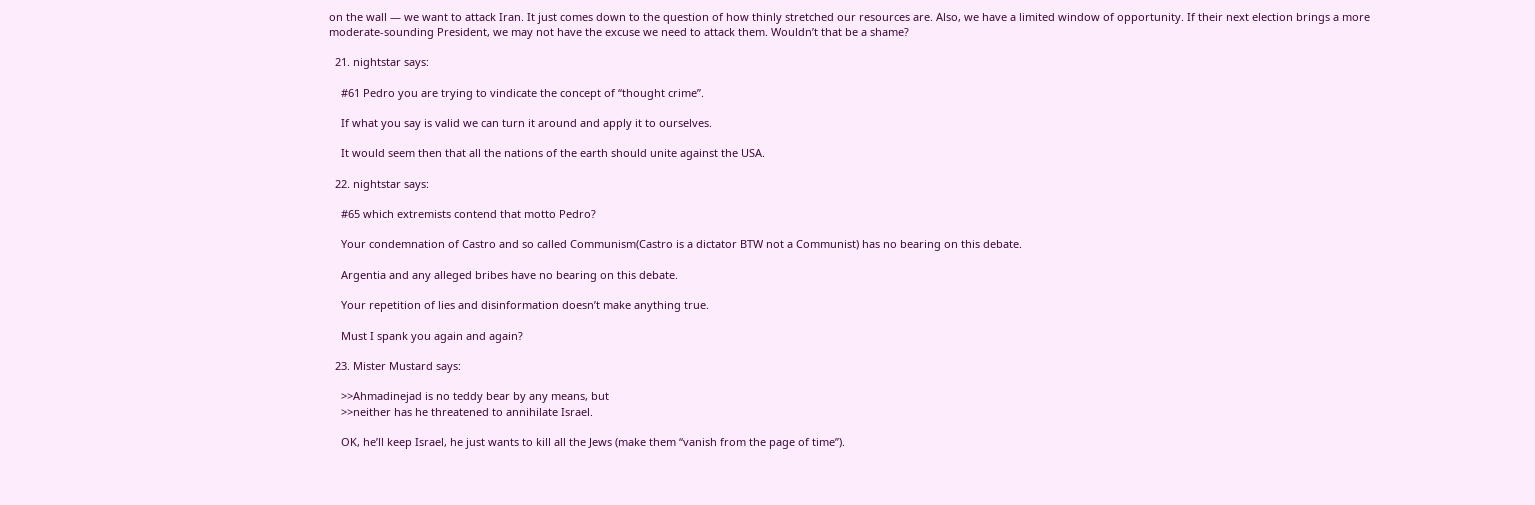on the wall — we want to attack Iran. It just comes down to the question of how thinly stretched our resources are. Also, we have a limited window of opportunity. If their next election brings a more moderate-sounding President, we may not have the excuse we need to attack them. Wouldn’t that be a shame?

  21. nightstar says:

    #61 Pedro you are trying to vindicate the concept of “thought crime”.

    If what you say is valid we can turn it around and apply it to ourselves.

    It would seem then that all the nations of the earth should unite against the USA.

  22. nightstar says:

    #65 which extremists contend that motto Pedro?

    Your condemnation of Castro and so called Communism(Castro is a dictator BTW not a Communist) has no bearing on this debate.

    Argentia and any alleged bribes have no bearing on this debate.

    Your repetition of lies and disinformation doesn’t make anything true.

    Must I spank you again and again?

  23. Mister Mustard says:

    >>Ahmadinejad is no teddy bear by any means, but
    >>neither has he threatened to annihilate Israel.

    OK, he’ll keep Israel, he just wants to kill all the Jews (make them “vanish from the page of time”).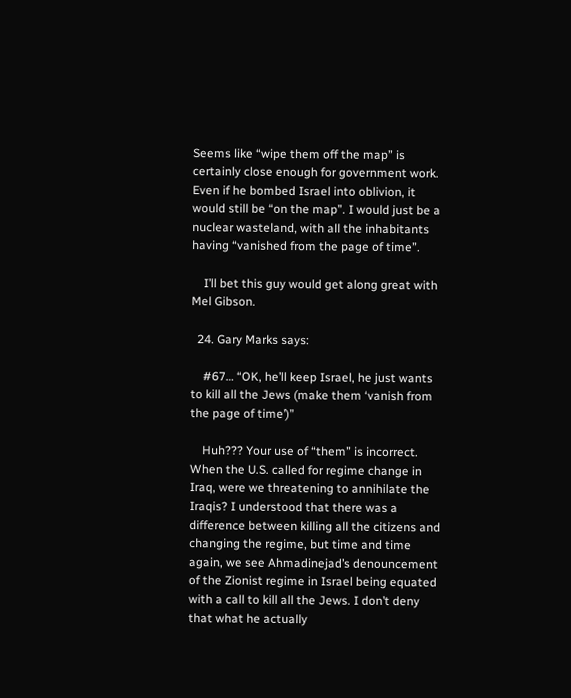Seems like “wipe them off the map” is certainly close enough for government work. Even if he bombed Israel into oblivion, it would still be “on the map”. I would just be a nuclear wasteland, with all the inhabitants having “vanished from the page of time”.

    I’ll bet this guy would get along great with Mel Gibson.

  24. Gary Marks says:

    #67… “OK, he’ll keep Israel, he just wants to kill all the Jews (make them ‘vanish from the page of time’)”

    Huh??? Your use of “them” is incorrect. When the U.S. called for regime change in Iraq, were we threatening to annihilate the Iraqis? I understood that there was a difference between killing all the citizens and changing the regime, but time and time again, we see Ahmadinejad’s denouncement of the Zionist regime in Israel being equated with a call to kill all the Jews. I don’t deny that what he actually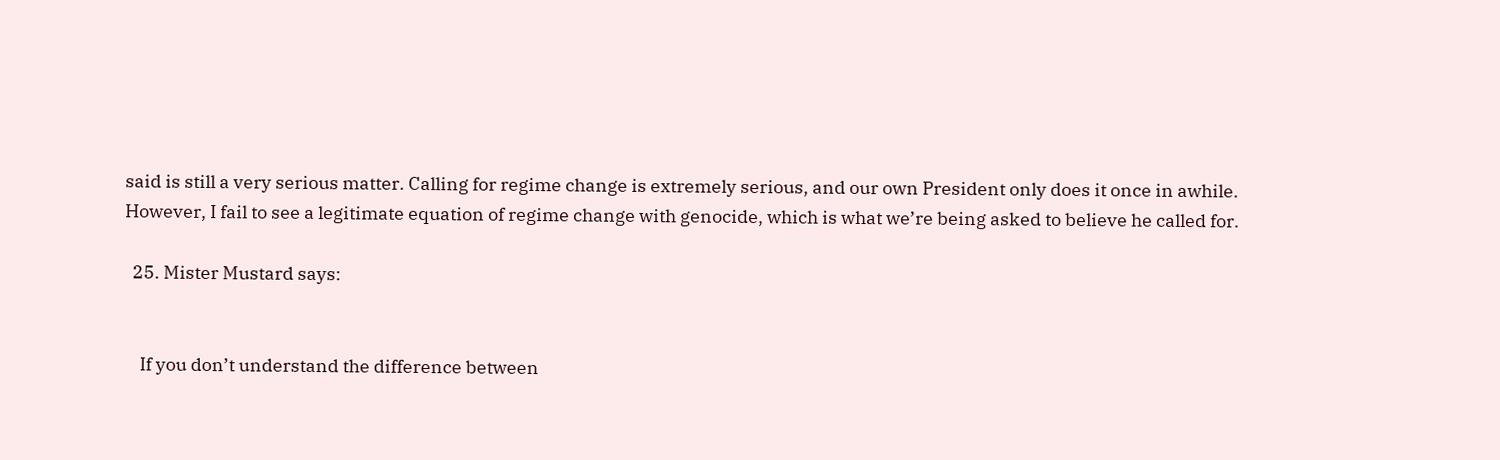said is still a very serious matter. Calling for regime change is extremely serious, and our own President only does it once in awhile. However, I fail to see a legitimate equation of regime change with genocide, which is what we’re being asked to believe he called for.

  25. Mister Mustard says:


    If you don’t understand the difference between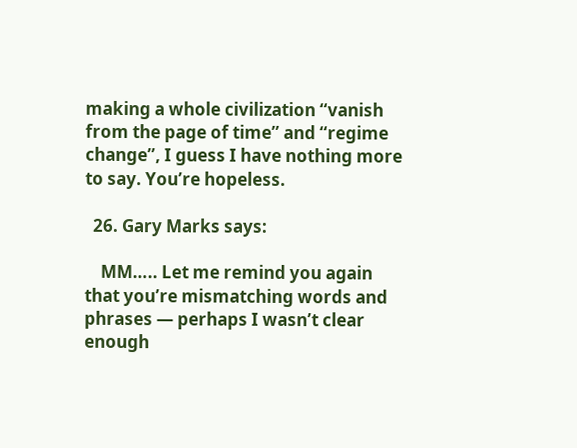making a whole civilization “vanish from the page of time” and “regime change”, I guess I have nothing more to say. You’re hopeless.

  26. Gary Marks says:

    MM….. Let me remind you again that you’re mismatching words and phrases — perhaps I wasn’t clear enough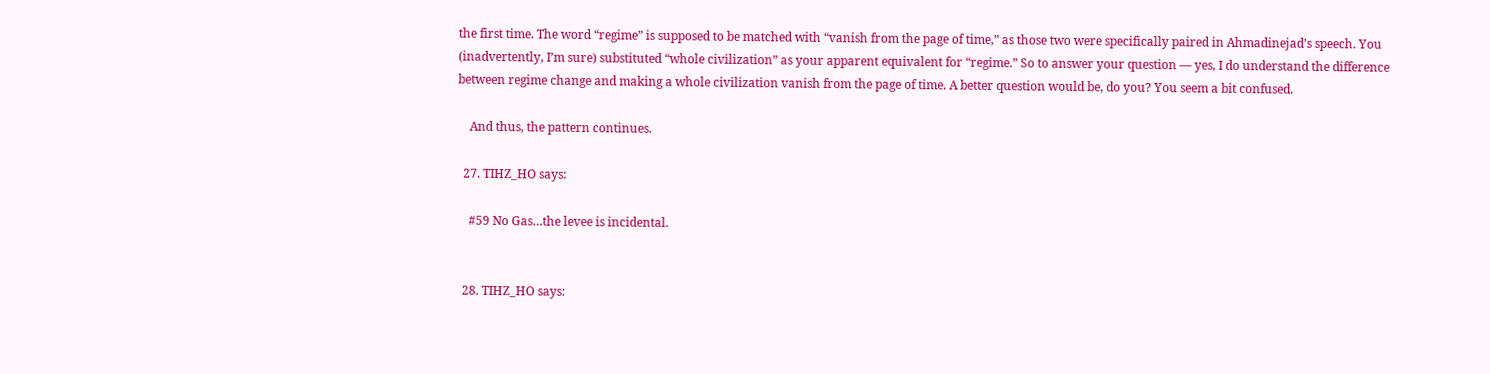the first time. The word “regime” is supposed to be matched with “vanish from the page of time,” as those two were specifically paired in Ahmadinejad’s speech. You (inadvertently, I’m sure) substituted “whole civilization” as your apparent equivalent for “regime.” So to answer your question — yes, I do understand the difference between regime change and making a whole civilization vanish from the page of time. A better question would be, do you? You seem a bit confused.

    And thus, the pattern continues.

  27. TIHZ_HO says:

    #59 No Gas…the levee is incidental.


  28. TIHZ_HO says: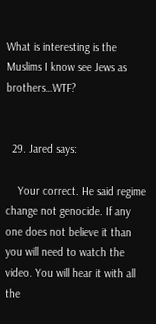What is interesting is the Muslims I know see Jews as brothers…WTF?


  29. Jared says:

    Your correct. He said regime change not genocide. If any one does not believe it than you will need to watch the video. You will hear it with all the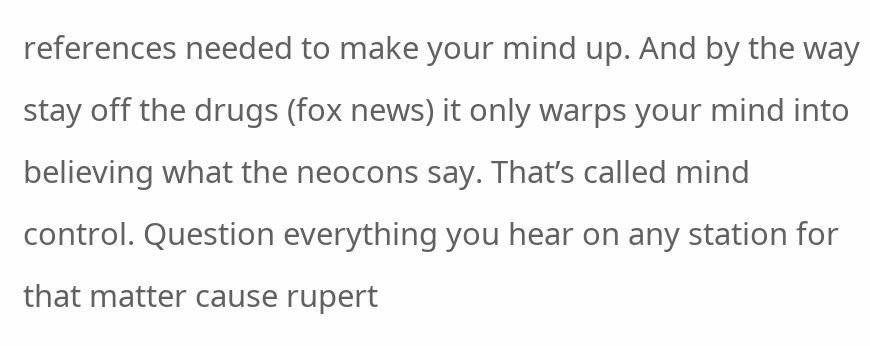references needed to make your mind up. And by the way stay off the drugs (fox news) it only warps your mind into believing what the neocons say. That’s called mind control. Question everything you hear on any station for that matter cause rupert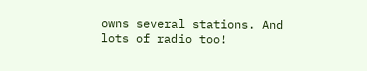owns several stations. And lots of radio too!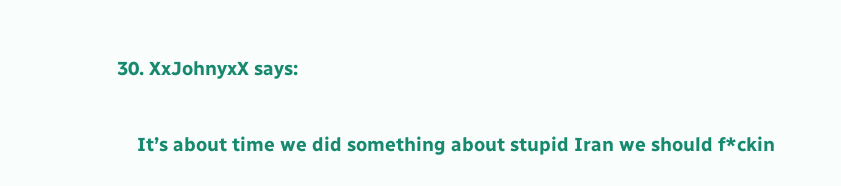30. XxJohnyxX says:

    It’s about time we did something about stupid Iran we should f*ckin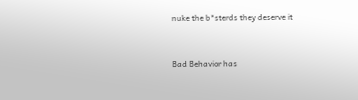nuke the b*sterds they deserve it


Bad Behavior has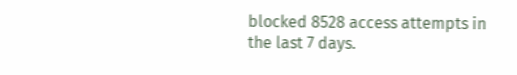blocked 8528 access attempts in the last 7 days.